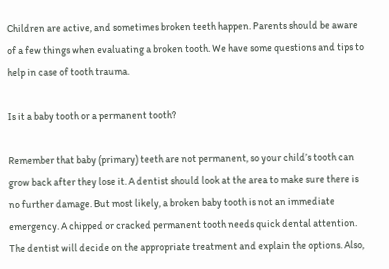Children are active, and sometimes broken teeth happen. Parents should be aware of a few things when evaluating a broken tooth. We have some questions and tips to help in case of tooth trauma.

Is it a baby tooth or a permanent tooth?

Remember that baby (primary) teeth are not permanent, so your child’s tooth can grow back after they lose it. A dentist should look at the area to make sure there is no further damage. But most likely, a broken baby tooth is not an immediate emergency. A chipped or cracked permanent tooth needs quick dental attention. The dentist will decide on the appropriate treatment and explain the options. Also,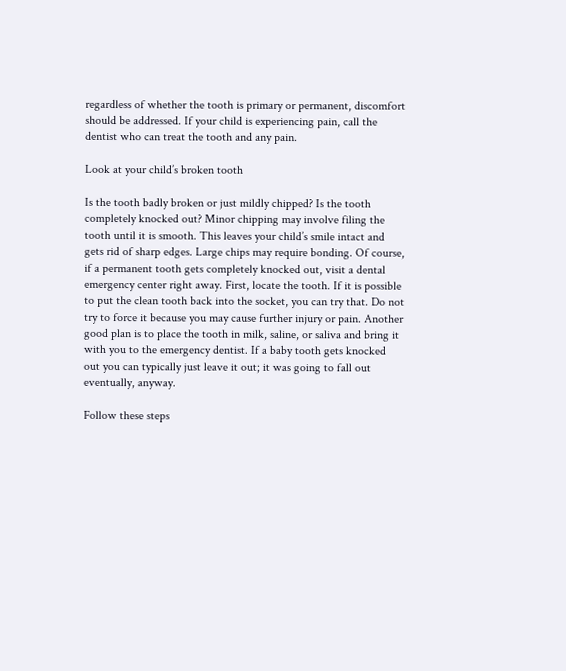regardless of whether the tooth is primary or permanent, discomfort should be addressed. If your child is experiencing pain, call the dentist who can treat the tooth and any pain.

Look at your child’s broken tooth

Is the tooth badly broken or just mildly chipped? Is the tooth completely knocked out? Minor chipping may involve filing the tooth until it is smooth. This leaves your child’s smile intact and gets rid of sharp edges. Large chips may require bonding. Of course, if a permanent tooth gets completely knocked out, visit a dental emergency center right away. First, locate the tooth. If it is possible to put the clean tooth back into the socket, you can try that. Do not try to force it because you may cause further injury or pain. Another good plan is to place the tooth in milk, saline, or saliva and bring it with you to the emergency dentist. If a baby tooth gets knocked out you can typically just leave it out; it was going to fall out eventually, anyway.

Follow these steps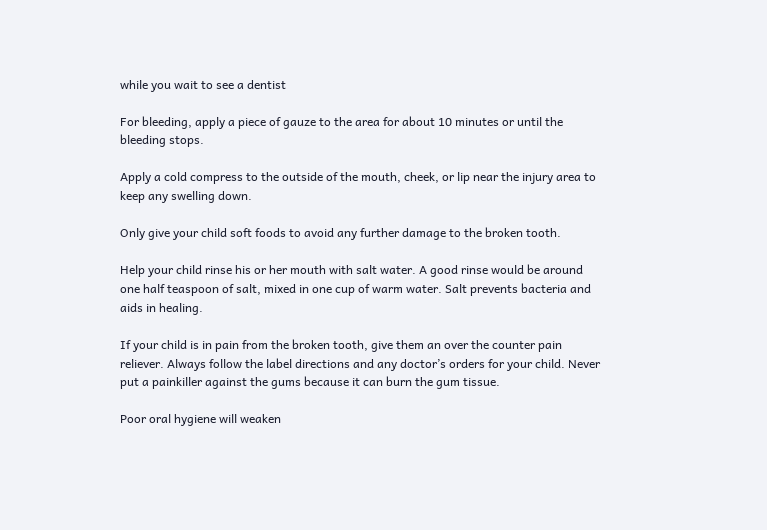while you wait to see a dentist

For bleeding, apply a piece of gauze to the area for about 10 minutes or until the bleeding stops.

Apply a cold compress to the outside of the mouth, cheek, or lip near the injury area to keep any swelling down.

Only give your child soft foods to avoid any further damage to the broken tooth.

Help your child rinse his or her mouth with salt water. A good rinse would be around one half teaspoon of salt, mixed in one cup of warm water. Salt prevents bacteria and aids in healing.

If your child is in pain from the broken tooth, give them an over the counter pain reliever. Always follow the label directions and any doctor’s orders for your child. Never put a painkiller against the gums because it can burn the gum tissue.

Poor oral hygiene will weaken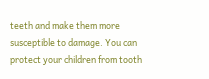teeth and make them more susceptible to damage. You can protect your children from tooth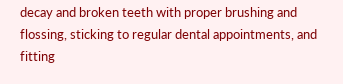decay and broken teeth with proper brushing and flossing, sticking to regular dental appointments, and fitting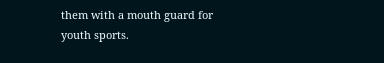them with a mouth guard for youth sports.